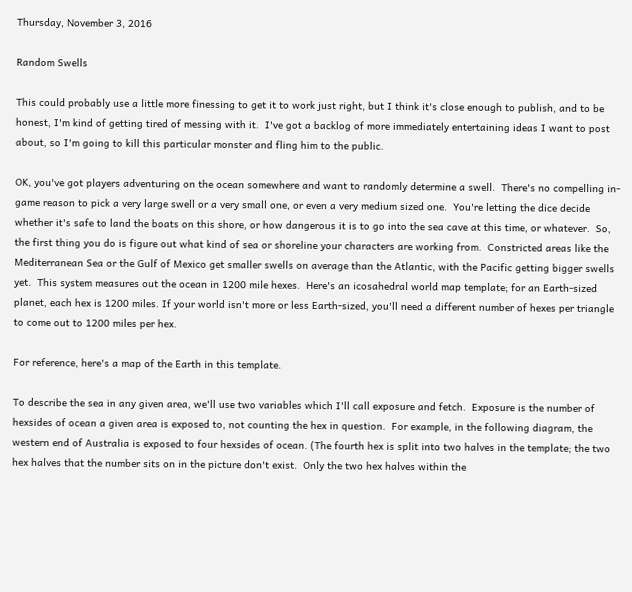Thursday, November 3, 2016

Random Swells

This could probably use a little more finessing to get it to work just right, but I think it's close enough to publish, and to be honest, I'm kind of getting tired of messing with it.  I've got a backlog of more immediately entertaining ideas I want to post about, so I'm going to kill this particular monster and fling him to the public.

OK, you've got players adventuring on the ocean somewhere and want to randomly determine a swell.  There's no compelling in-game reason to pick a very large swell or a very small one, or even a very medium sized one.  You're letting the dice decide whether it's safe to land the boats on this shore, or how dangerous it is to go into the sea cave at this time, or whatever.  So, the first thing you do is figure out what kind of sea or shoreline your characters are working from.  Constricted areas like the Mediterranean Sea or the Gulf of Mexico get smaller swells on average than the Atlantic, with the Pacific getting bigger swells yet.  This system measures out the ocean in 1200 mile hexes.  Here's an icosahedral world map template; for an Earth-sized planet, each hex is 1200 miles. If your world isn't more or less Earth-sized, you'll need a different number of hexes per triangle to come out to 1200 miles per hex.

For reference, here's a map of the Earth in this template.

To describe the sea in any given area, we'll use two variables which I'll call exposure and fetch.  Exposure is the number of hexsides of ocean a given area is exposed to, not counting the hex in question.  For example, in the following diagram, the western end of Australia is exposed to four hexsides of ocean. (The fourth hex is split into two halves in the template; the two hex halves that the number sits on in the picture don't exist.  Only the two hex halves within the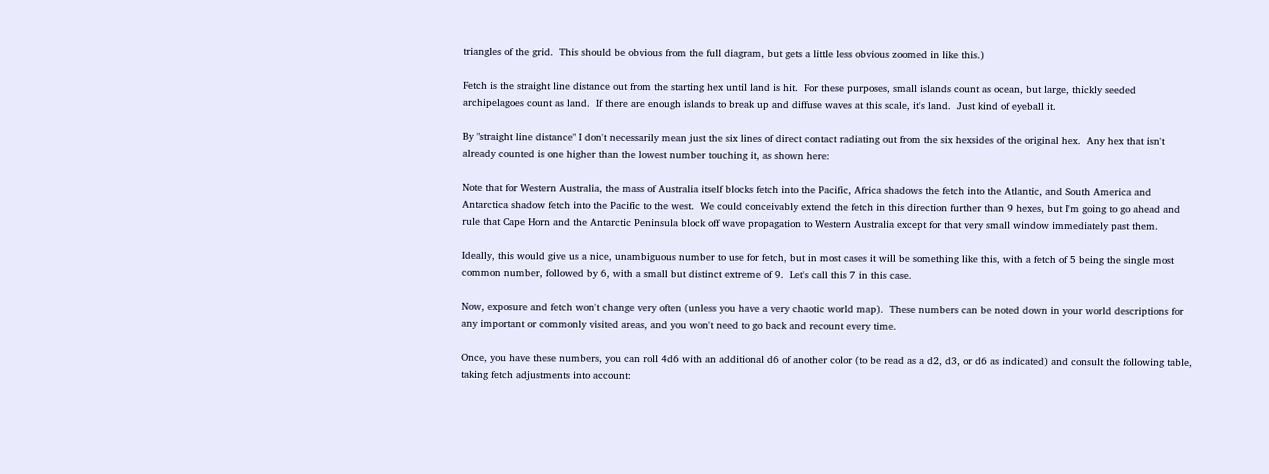triangles of the grid.  This should be obvious from the full diagram, but gets a little less obvious zoomed in like this.)

Fetch is the straight line distance out from the starting hex until land is hit.  For these purposes, small islands count as ocean, but large, thickly seeded archipelagoes count as land.  If there are enough islands to break up and diffuse waves at this scale, it's land.  Just kind of eyeball it.

By "straight line distance" I don't necessarily mean just the six lines of direct contact radiating out from the six hexsides of the original hex.  Any hex that isn't already counted is one higher than the lowest number touching it, as shown here:

Note that for Western Australia, the mass of Australia itself blocks fetch into the Pacific, Africa shadows the fetch into the Atlantic, and South America and Antarctica shadow fetch into the Pacific to the west.  We could conceivably extend the fetch in this direction further than 9 hexes, but I'm going to go ahead and rule that Cape Horn and the Antarctic Peninsula block off wave propagation to Western Australia except for that very small window immediately past them.

Ideally, this would give us a nice, unambiguous number to use for fetch, but in most cases it will be something like this, with a fetch of 5 being the single most common number, followed by 6, with a small but distinct extreme of 9.  Let's call this 7 in this case.

Now, exposure and fetch won't change very often (unless you have a very chaotic world map).  These numbers can be noted down in your world descriptions for any important or commonly visited areas, and you won't need to go back and recount every time.

Once, you have these numbers, you can roll 4d6 with an additional d6 of another color (to be read as a d2, d3, or d6 as indicated) and consult the following table, taking fetch adjustments into account: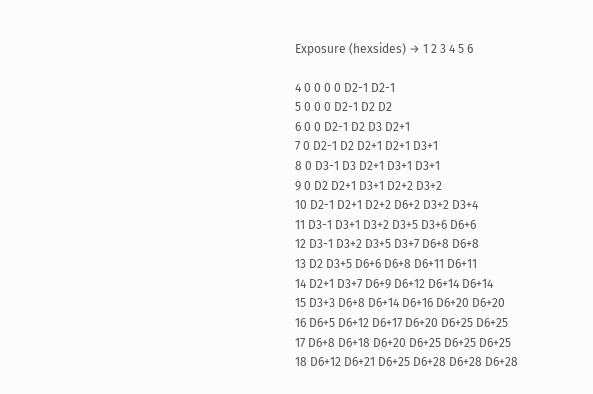Exposure (hexsides) → 1 2 3 4 5 6

4 0 0 0 0 D2-1 D2-1
5 0 0 0 D2-1 D2 D2
6 0 0 D2-1 D2 D3 D2+1
7 0 D2-1 D2 D2+1 D2+1 D3+1
8 0 D3-1 D3 D2+1 D3+1 D3+1
9 0 D2 D2+1 D3+1 D2+2 D3+2
10 D2-1 D2+1 D2+2 D6+2 D3+2 D3+4
11 D3-1 D3+1 D3+2 D3+5 D3+6 D6+6
12 D3-1 D3+2 D3+5 D3+7 D6+8 D6+8
13 D2 D3+5 D6+6 D6+8 D6+11 D6+11
14 D2+1 D3+7 D6+9 D6+12 D6+14 D6+14
15 D3+3 D6+8 D6+14 D6+16 D6+20 D6+20
16 D6+5 D6+12 D6+17 D6+20 D6+25 D6+25
17 D6+8 D6+18 D6+20 D6+25 D6+25 D6+25
18 D6+12 D6+21 D6+25 D6+28 D6+28 D6+28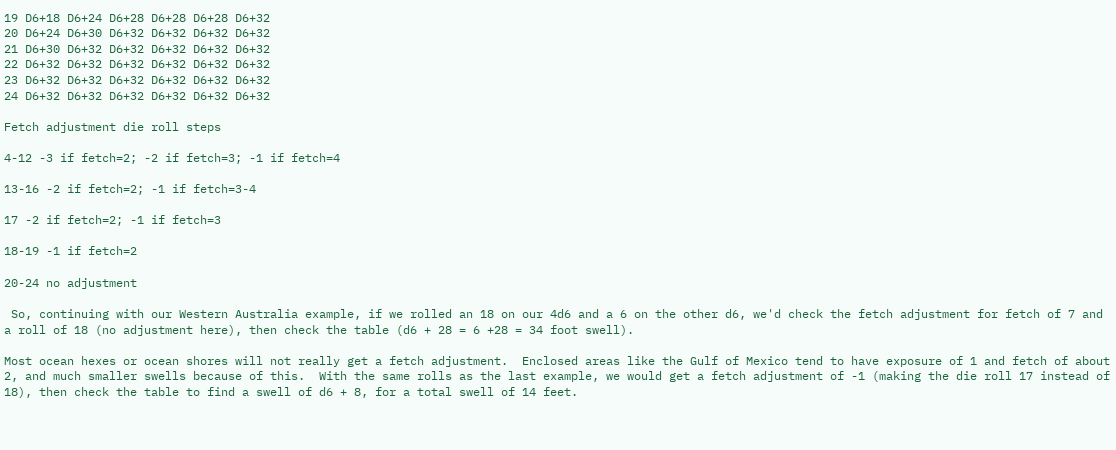19 D6+18 D6+24 D6+28 D6+28 D6+28 D6+32
20 D6+24 D6+30 D6+32 D6+32 D6+32 D6+32
21 D6+30 D6+32 D6+32 D6+32 D6+32 D6+32
22 D6+32 D6+32 D6+32 D6+32 D6+32 D6+32
23 D6+32 D6+32 D6+32 D6+32 D6+32 D6+32
24 D6+32 D6+32 D6+32 D6+32 D6+32 D6+32

Fetch adjustment die roll steps

4-12 -3 if fetch=2; -2 if fetch=3; -1 if fetch=4

13-16 -2 if fetch=2; -1 if fetch=3-4

17 -2 if fetch=2; -1 if fetch=3

18-19 -1 if fetch=2

20-24 no adjustment

 So, continuing with our Western Australia example, if we rolled an 18 on our 4d6 and a 6 on the other d6, we'd check the fetch adjustment for fetch of 7 and a roll of 18 (no adjustment here), then check the table (d6 + 28 = 6 +28 = 34 foot swell).

Most ocean hexes or ocean shores will not really get a fetch adjustment.  Enclosed areas like the Gulf of Mexico tend to have exposure of 1 and fetch of about 2, and much smaller swells because of this.  With the same rolls as the last example, we would get a fetch adjustment of -1 (making the die roll 17 instead of 18), then check the table to find a swell of d6 + 8, for a total swell of 14 feet.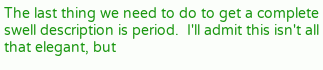The last thing we need to do to get a complete swell description is period.  I'll admit this isn't all that elegant, but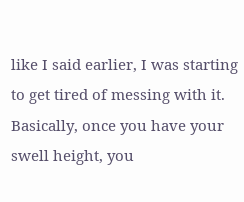like I said earlier, I was starting to get tired of messing with it.  Basically, once you have your swell height, you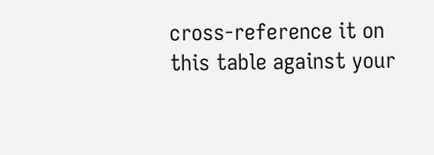cross-reference it on this table against your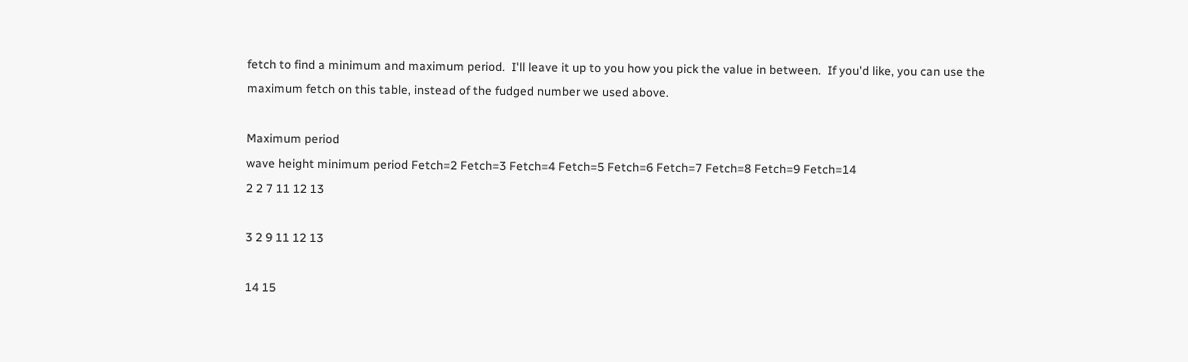fetch to find a minimum and maximum period.  I'll leave it up to you how you pick the value in between.  If you'd like, you can use the maximum fetch on this table, instead of the fudged number we used above.

Maximum period
wave height minimum period Fetch=2 Fetch=3 Fetch=4 Fetch=5 Fetch=6 Fetch=7 Fetch=8 Fetch=9 Fetch=14
2 2 7 11 12 13

3 2 9 11 12 13

14 15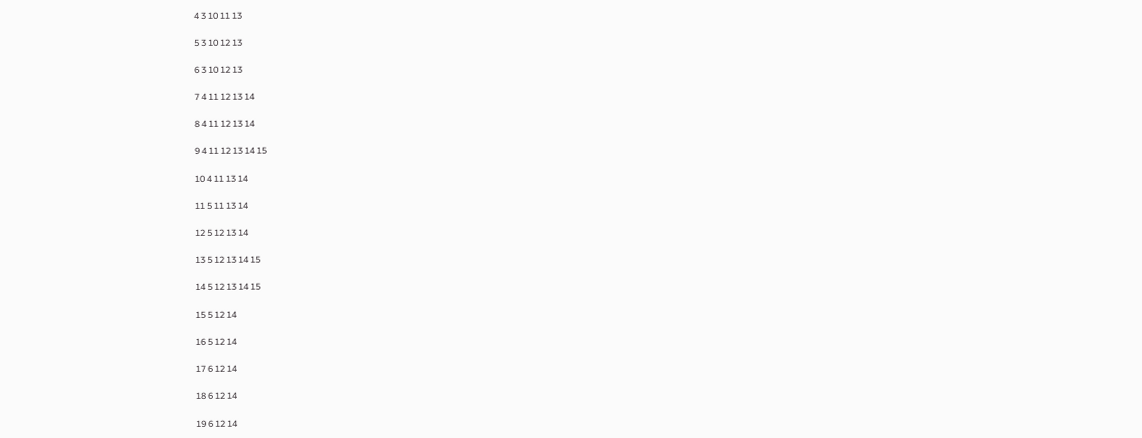4 3 10 11 13

5 3 10 12 13

6 3 10 12 13

7 4 11 12 13 14

8 4 11 12 13 14

9 4 11 12 13 14 15

10 4 11 13 14

11 5 11 13 14

12 5 12 13 14

13 5 12 13 14 15

14 5 12 13 14 15

15 5 12 14

16 5 12 14

17 6 12 14

18 6 12 14

19 6 12 14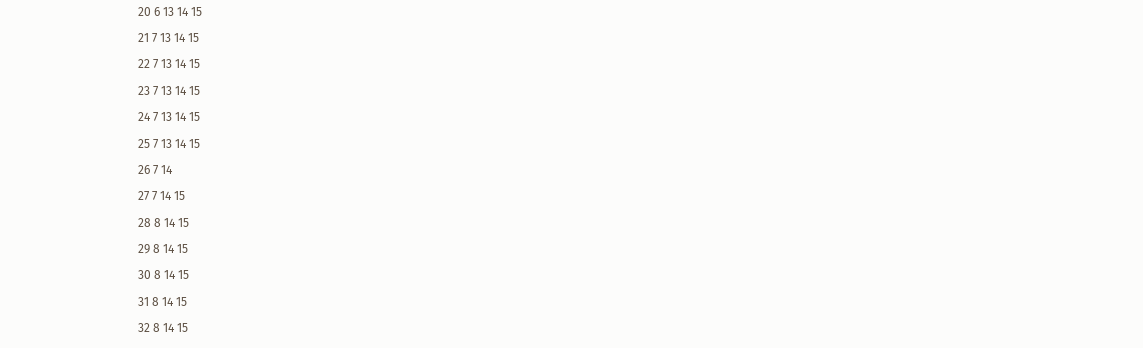20 6 13 14 15

21 7 13 14 15

22 7 13 14 15

23 7 13 14 15

24 7 13 14 15

25 7 13 14 15

26 7 14

27 7 14 15

28 8 14 15

29 8 14 15

30 8 14 15

31 8 14 15

32 8 14 15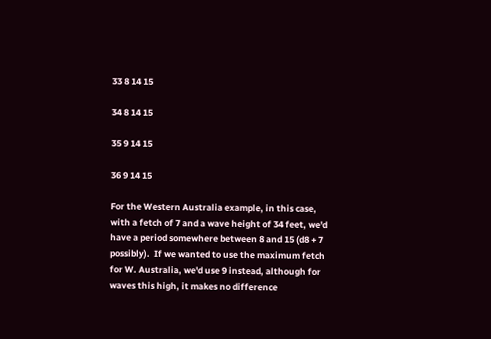33 8 14 15

34 8 14 15

35 9 14 15

36 9 14 15

For the Western Australia example, in this case, with a fetch of 7 and a wave height of 34 feet, we'd have a period somewhere between 8 and 15 (d8 + 7 possibly).  If we wanted to use the maximum fetch for W. Australia, we'd use 9 instead, although for waves this high, it makes no difference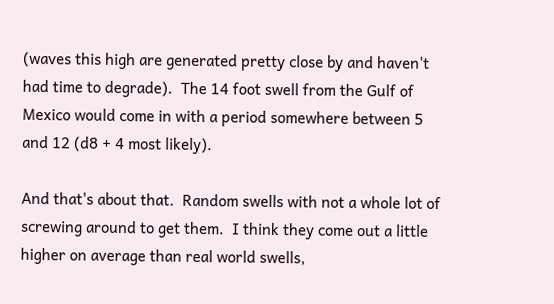(waves this high are generated pretty close by and haven't had time to degrade).  The 14 foot swell from the Gulf of Mexico would come in with a period somewhere between 5 and 12 (d8 + 4 most likely).

And that's about that.  Random swells with not a whole lot of screwing around to get them.  I think they come out a little higher on average than real world swells,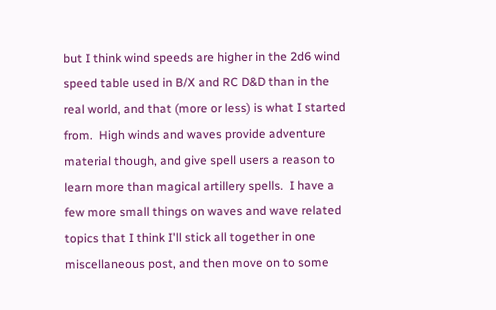but I think wind speeds are higher in the 2d6 wind speed table used in B/X and RC D&D than in the real world, and that (more or less) is what I started from.  High winds and waves provide adventure material though, and give spell users a reason to learn more than magical artillery spells.  I have a few more small things on waves and wave related topics that I think I'll stick all together in one miscellaneous post, and then move on to some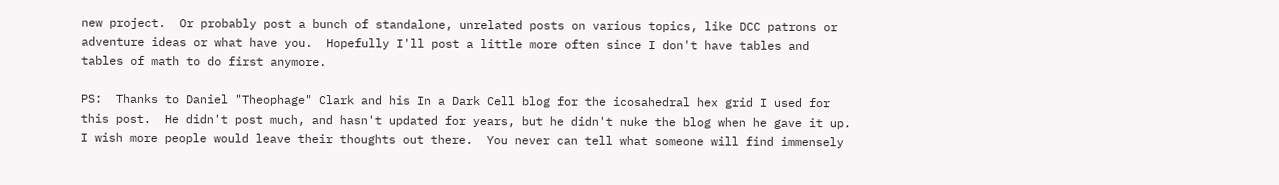new project.  Or probably post a bunch of standalone, unrelated posts on various topics, like DCC patrons or adventure ideas or what have you.  Hopefully I'll post a little more often since I don't have tables and tables of math to do first anymore.

PS:  Thanks to Daniel "Theophage" Clark and his In a Dark Cell blog for the icosahedral hex grid I used for this post.  He didn't post much, and hasn't updated for years, but he didn't nuke the blog when he gave it up.  I wish more people would leave their thoughts out there.  You never can tell what someone will find immensely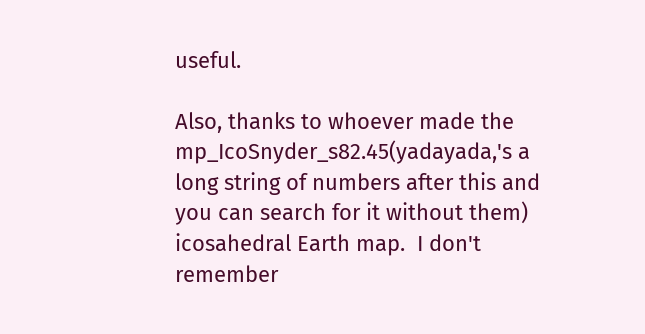useful.

Also, thanks to whoever made the mp_IcoSnyder_s82.45(yadayada,'s a long string of numbers after this and you can search for it without them) icosahedral Earth map.  I don't remember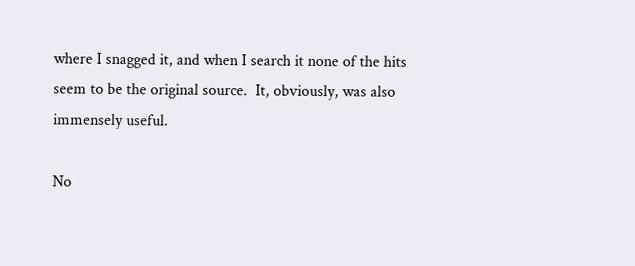where I snagged it, and when I search it none of the hits seem to be the original source.  It, obviously, was also immensely useful.

No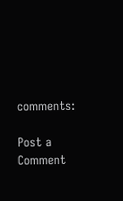comments:

Post a Comment